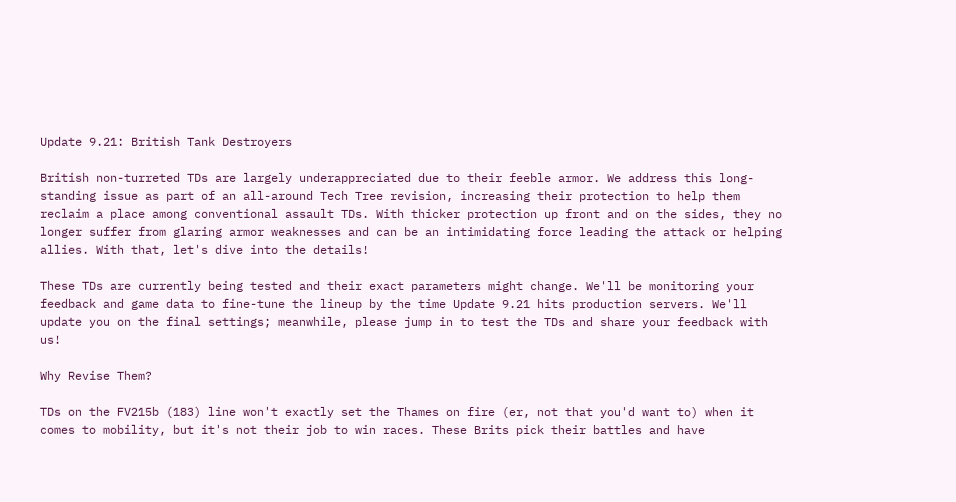Update 9.21: British Tank Destroyers

British non-turreted TDs are largely underappreciated due to their feeble armor. We address this long-standing issue as part of an all-around Tech Tree revision, increasing their protection to help them reclaim a place among conventional assault TDs. With thicker protection up front and on the sides, they no longer suffer from glaring armor weaknesses and can be an intimidating force leading the attack or helping allies. With that, let's dive into the details!

These TDs are currently being tested and their exact parameters might change. We'll be monitoring your feedback and game data to fine-tune the lineup by the time Update 9.21 hits production servers. We'll update you on the final settings; meanwhile, please jump in to test the TDs and share your feedback with us!

Why Revise Them?

TDs on the FV215b (183) line won't exactly set the Thames on fire (er, not that you'd want to) when it comes to mobility, but it's not their job to win races. These Brits pick their battles and have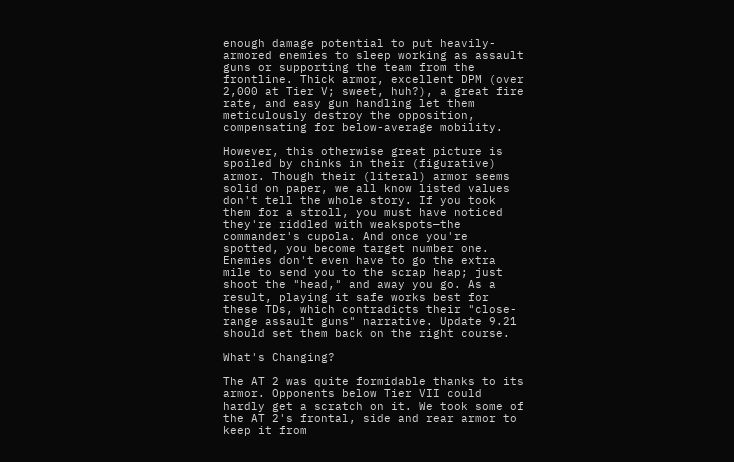enough damage potential to put heavily-armored enemies to sleep working as assault guns or supporting the team from the frontline. Thick armor, excellent DPM (over 2,000 at Tier V; sweet, huh?), a great fire rate, and easy gun handling let them meticulously destroy the opposition, compensating for below-average mobility.

However, this otherwise great picture is spoiled by chinks in their (figurative) armor. Though their (literal) armor seems solid on paper, we all know listed values don't tell the whole story. If you took them for a stroll, you must have noticed they're riddled with weakspots—the commander's cupola. And once you're spotted, you become target number one. Enemies don't even have to go the extra mile to send you to the scrap heap; just shoot the "head," and away you go. As a result, playing it safe works best for these TDs, which contradicts their "close-range assault guns" narrative. Update 9.21 should set them back on the right course.

What's Changing?

The AT 2 was quite formidable thanks to its armor. Opponents below Tier VII could hardly get a scratch on it. We took some of the AT 2's frontal, side and rear armor to keep it from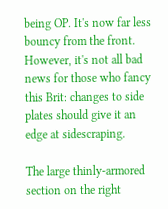being OP. It's now far less bouncy from the front. However, it's not all bad news for those who fancy this Brit: changes to side plates should give it an edge at sidescraping.

The large thinly-armored section on the right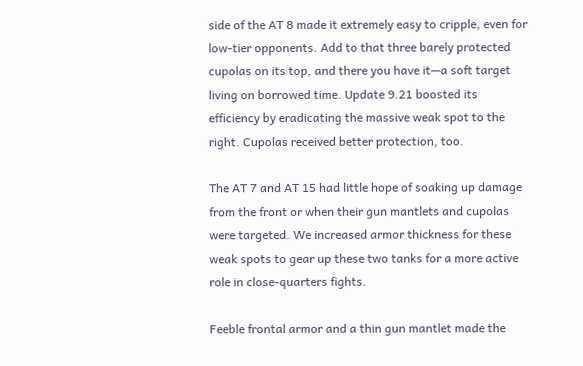side of the AT 8 made it extremely easy to cripple, even for low-tier opponents. Add to that three barely protected cupolas on its top, and there you have it—a soft target living on borrowed time. Update 9.21 boosted its efficiency by eradicating the massive weak spot to the right. Cupolas received better protection, too.

The AT 7 and AT 15 had little hope of soaking up damage from the front or when their gun mantlets and cupolas were targeted. We increased armor thickness for these weak spots to gear up these two tanks for a more active role in close-quarters fights.

Feeble frontal armor and a thin gun mantlet made the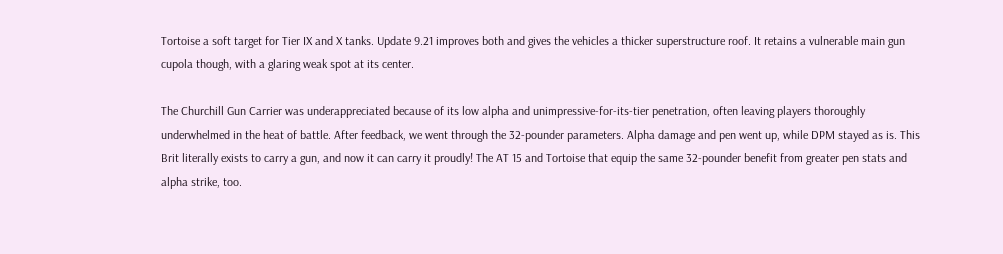Tortoise a soft target for Tier IX and X tanks. Update 9.21 improves both and gives the vehicles a thicker superstructure roof. It retains a vulnerable main gun cupola though, with a glaring weak spot at its center.

The Churchill Gun Carrier was underappreciated because of its low alpha and unimpressive-for-its-tier penetration, often leaving players thoroughly underwhelmed in the heat of battle. After feedback, we went through the 32-pounder parameters. Alpha damage and pen went up, while DPM stayed as is. This Brit literally exists to carry a gun, and now it can carry it proudly! The AT 15 and Tortoise that equip the same 32-pounder benefit from greater pen stats and alpha strike, too.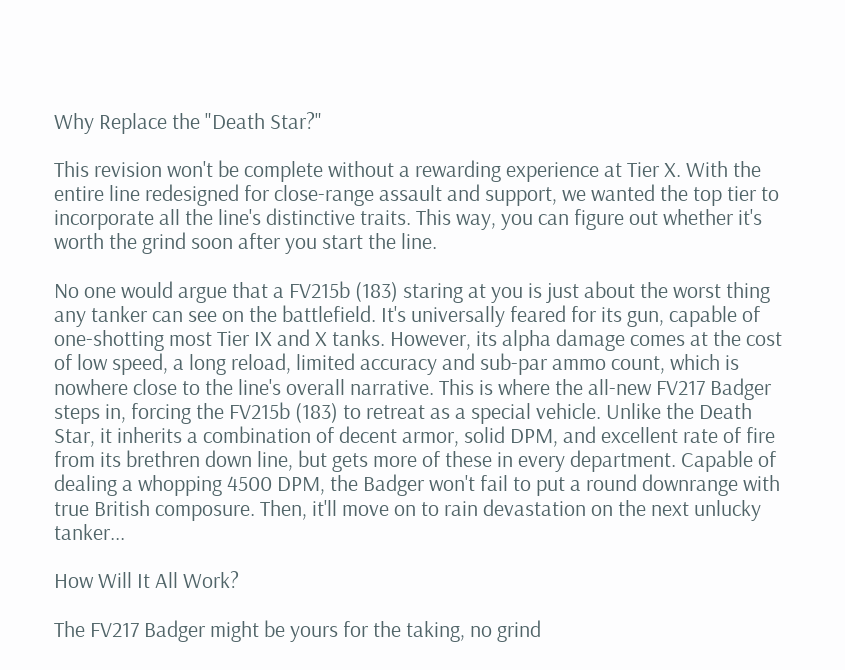Why Replace the "Death Star?"

This revision won't be complete without a rewarding experience at Tier X. With the entire line redesigned for close-range assault and support, we wanted the top tier to incorporate all the line's distinctive traits. This way, you can figure out whether it's worth the grind soon after you start the line.

No one would argue that a FV215b (183) staring at you is just about the worst thing any tanker can see on the battlefield. It's universally feared for its gun, capable of one-shotting most Tier IX and X tanks. However, its alpha damage comes at the cost of low speed, a long reload, limited accuracy and sub-par ammo count, which is nowhere close to the line's overall narrative. This is where the all-new FV217 Badger steps in, forcing the FV215b (183) to retreat as a special vehicle. Unlike the Death Star, it inherits a combination of decent armor, solid DPM, and excellent rate of fire from its brethren down line, but gets more of these in every department. Capable of dealing a whopping 4500 DPM, the Badger won't fail to put a round downrange with true British composure. Then, it'll move on to rain devastation on the next unlucky tanker...

How Will It All Work?

The FV217 Badger might be yours for the taking, no grind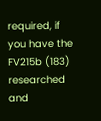required, if you have the FV215b (183) researched and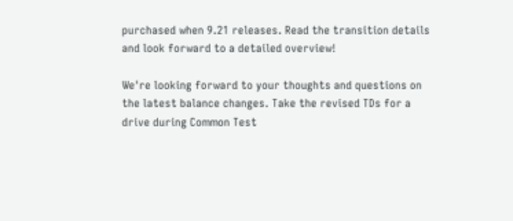purchased when 9.21 releases. Read the transition details and look forward to a detailed overview!

We're looking forward to your thoughts and questions on the latest balance changes. Take the revised TDs for a drive during Common Test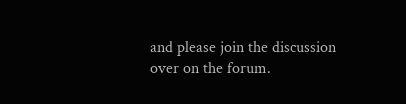and please join the discussion over on the forum.